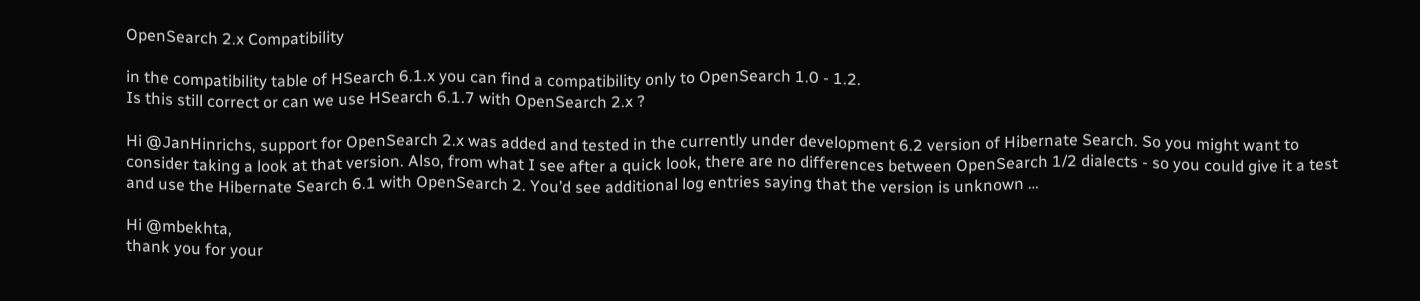OpenSearch 2.x Compatibility

in the compatibility table of HSearch 6.1.x you can find a compatibility only to OpenSearch 1.0 - 1.2.
Is this still correct or can we use HSearch 6.1.7 with OpenSearch 2.x ?

Hi @JanHinrichs, support for OpenSearch 2.x was added and tested in the currently under development 6.2 version of Hibernate Search. So you might want to consider taking a look at that version. Also, from what I see after a quick look, there are no differences between OpenSearch 1/2 dialects - so you could give it a test and use the Hibernate Search 6.1 with OpenSearch 2. You’d see additional log entries saying that the version is unknown …

Hi @mbekhta,
thank you for your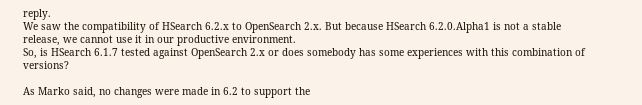reply.
We saw the compatibility of HSearch 6.2.x to OpenSearch 2.x. But because HSearch 6.2.0.Alpha1 is not a stable release, we cannot use it in our productive environment.
So, is HSearch 6.1.7 tested against OpenSearch 2.x or does somebody has some experiences with this combination of versions?

As Marko said, no changes were made in 6.2 to support the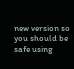new version so you should be safe using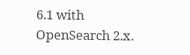6.1 with OpenSearch 2.x.